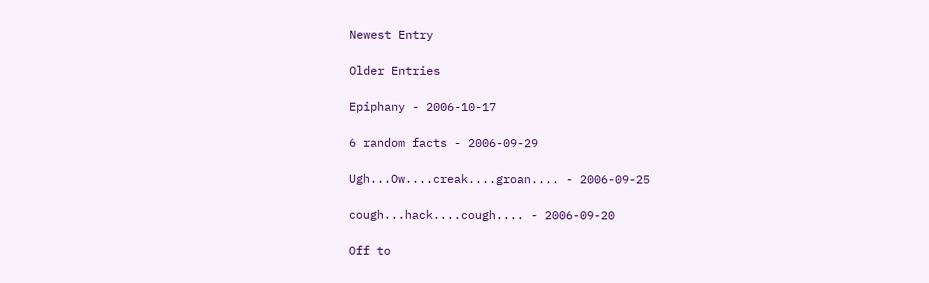Newest Entry

Older Entries

Epiphany - 2006-10-17

6 random facts - 2006-09-29

Ugh...Ow....creak....groan.... - 2006-09-25

cough...hack....cough.... - 2006-09-20

Off to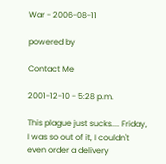War - 2006-08-11

powered by

Contact Me

2001-12-10 - 5:28 p.m.

This plague just sucks.... Friday, I was so out of it, I couldn't even order a delivery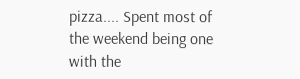pizza.... Spent most of the weekend being one with the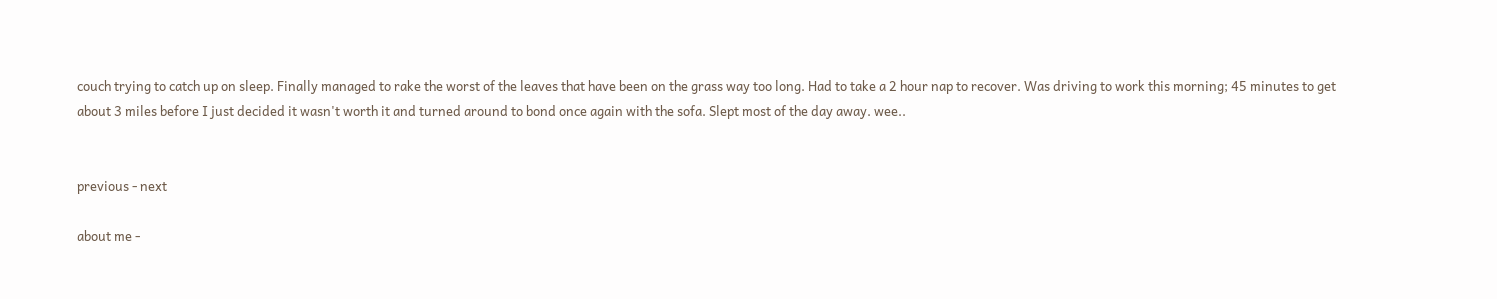couch trying to catch up on sleep. Finally managed to rake the worst of the leaves that have been on the grass way too long. Had to take a 2 hour nap to recover. Was driving to work this morning; 45 minutes to get about 3 miles before I just decided it wasn't worth it and turned around to bond once again with the sofa. Slept most of the day away. wee..


previous - next

about me -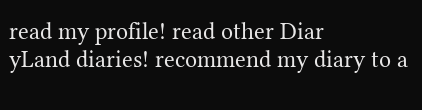read my profile! read other Diar
yLand diaries! recommend my diary to a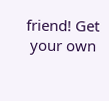friend! Get
 your own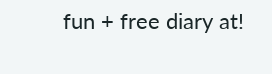fun + free diary at!